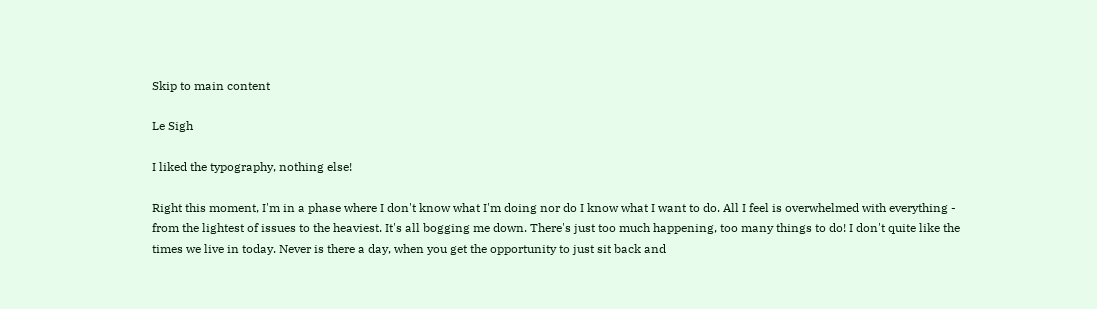Skip to main content

Le Sigh

I liked the typography, nothing else!

Right this moment, I'm in a phase where I don't know what I'm doing nor do I know what I want to do. All I feel is overwhelmed with everything - from the lightest of issues to the heaviest. It's all bogging me down. There's just too much happening, too many things to do! I don't quite like the times we live in today. Never is there a day, when you get the opportunity to just sit back and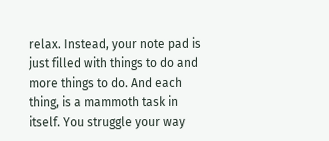relax. Instead, your note pad is just filled with things to do and more things to do. And each thing, is a mammoth task in itself. You struggle your way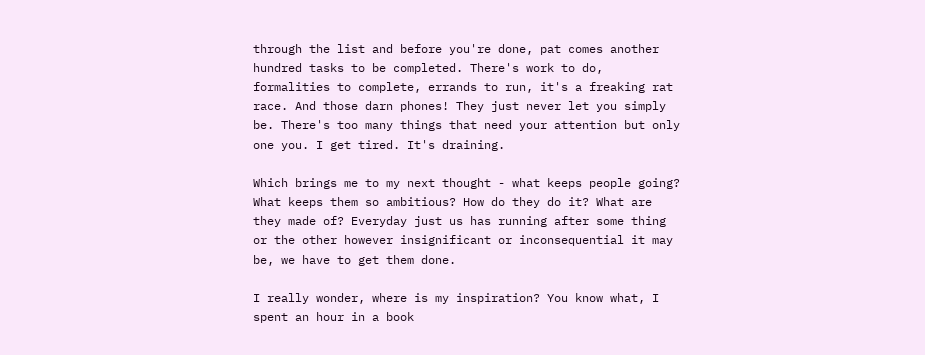through the list and before you're done, pat comes another hundred tasks to be completed. There's work to do, formalities to complete, errands to run, it's a freaking rat race. And those darn phones! They just never let you simply be. There's too many things that need your attention but only one you. I get tired. It's draining.

Which brings me to my next thought - what keeps people going? What keeps them so ambitious? How do they do it? What are they made of? Everyday just us has running after some thing or the other however insignificant or inconsequential it may be, we have to get them done.

I really wonder, where is my inspiration? You know what, I spent an hour in a book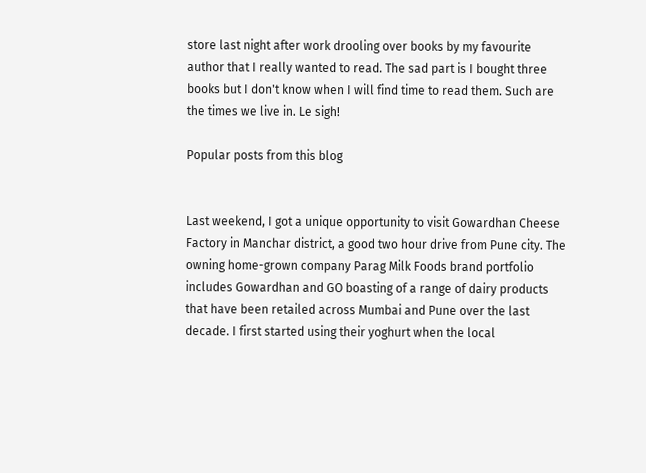store last night after work drooling over books by my favourite author that I really wanted to read. The sad part is I bought three books but I don't know when I will find time to read them. Such are the times we live in. Le sigh!

Popular posts from this blog


Last weekend, I got a unique opportunity to visit Gowardhan Cheese Factory in Manchar district, a good two hour drive from Pune city. The owning home-grown company Parag Milk Foods brand portfolio includes Gowardhan and GO boasting of a range of dairy products that have been retailed across Mumbai and Pune over the last decade. I first started using their yoghurt when the local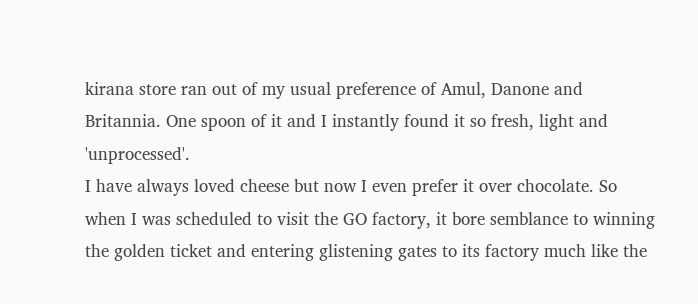kirana store ran out of my usual preference of Amul, Danone and Britannia. One spoon of it and I instantly found it so fresh, light and 'unprocessed'.
I have always loved cheese but now I even prefer it over chocolate. So when I was scheduled to visit the GO factory, it bore semblance to winning the golden ticket and entering glistening gates to its factory much like the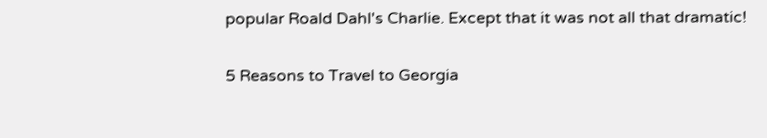popular Roald Dahl's Charlie. Except that it was not all that dramatic!

5 Reasons to Travel to Georgia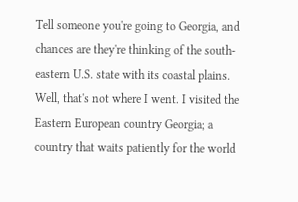Tell someone you're going to Georgia, and chances are they're thinking of the south-eastern U.S. state with its coastal plains. Well, that's not where I went. I visited the Eastern European country Georgia; a country that waits patiently for the world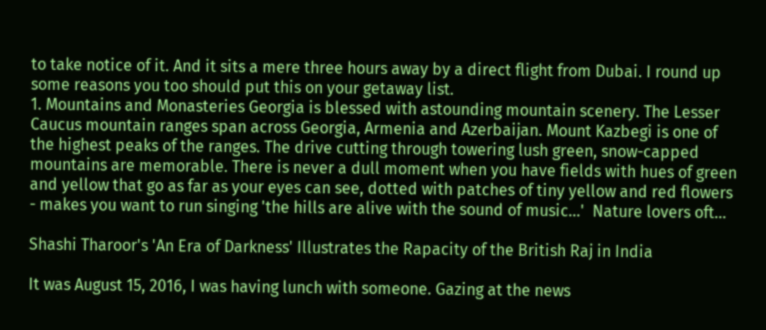to take notice of it. And it sits a mere three hours away by a direct flight from Dubai. I round up some reasons you too should put this on your getaway list.
1. Mountains and Monasteries Georgia is blessed with astounding mountain scenery. The Lesser Caucus mountain ranges span across Georgia, Armenia and Azerbaijan. Mount Kazbegi is one of the highest peaks of the ranges. The drive cutting through towering lush green, snow-capped mountains are memorable. There is never a dull moment when you have fields with hues of green and yellow that go as far as your eyes can see, dotted with patches of tiny yellow and red flowers - makes you want to run singing 'the hills are alive with the sound of music...'  Nature lovers oft…

Shashi Tharoor's 'An Era of Darkness' Illustrates the Rapacity of the British Raj in India

It was August 15, 2016, I was having lunch with someone. Gazing at the news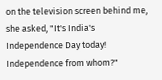on the television screen behind me, she asked, "It's India's Independence Day today! Independence from whom?"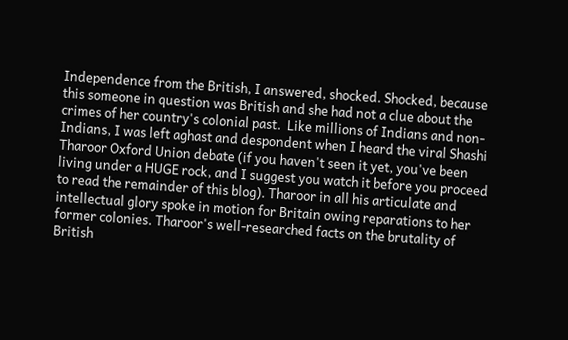Independence from the British, I answered, shocked. Shocked, because this someone in question was British and she had not a clue about the crimes of her country's colonial past.  Like millions of Indians and non-Indians, I was left aghast and despondent when I heard the viral Shashi Tharoor Oxford Union debate (if you haven't seen it yet, you've been living under a HUGE rock, and I suggest you watch it before you proceed to read the remainder of this blog). Tharoor in all his articulate and intellectual glory spoke in motion for Britain owing reparations to her former colonies. Tharoor's well-researched facts on the brutality of British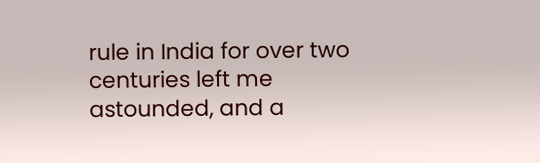rule in India for over two centuries left me astounded, and a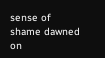sense of shame dawned on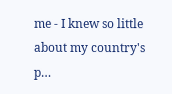me - I knew so little about my country's p…